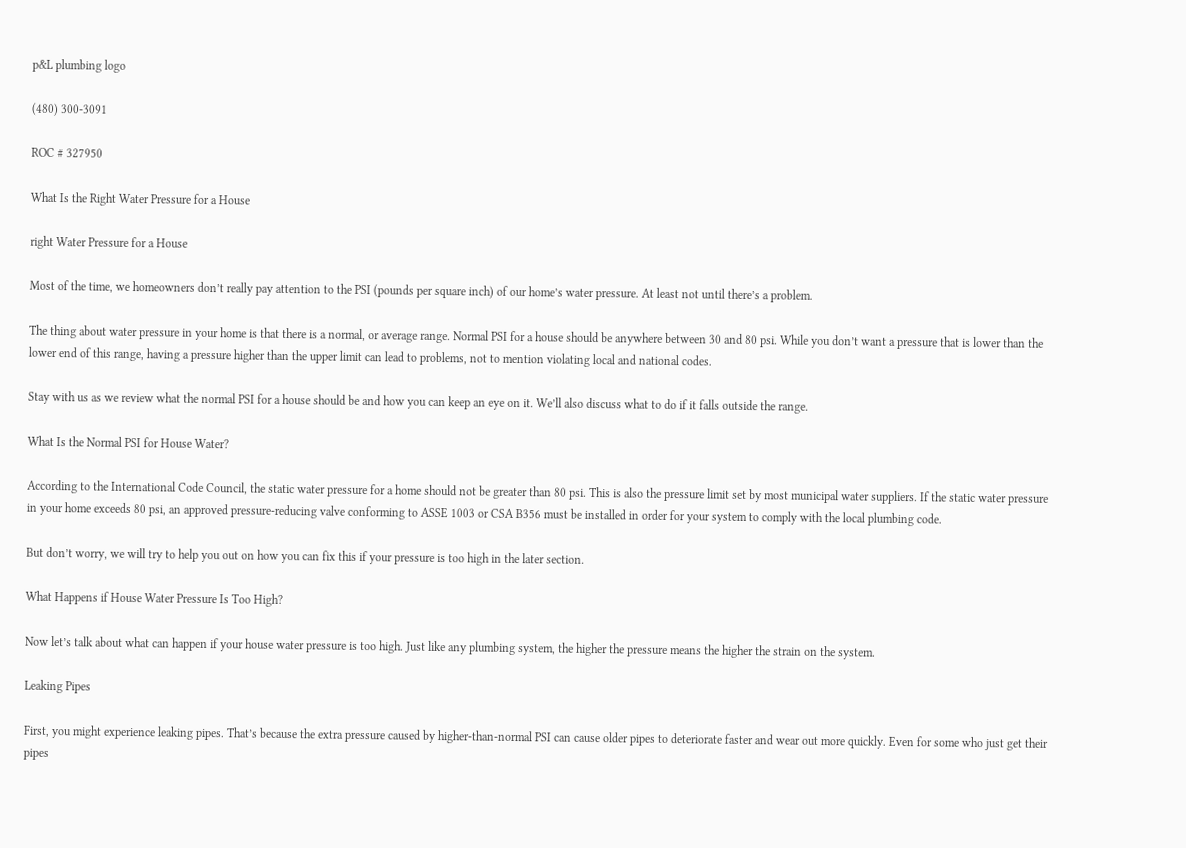p&L plumbing logo

(480) 300-3091

ROC # 327950

What Is the Right Water Pressure for a House

right Water Pressure for a House

Most of the time, we homeowners don’t really pay attention to the PSI (pounds per square inch) of our home’s water pressure. At least not until there’s a problem.

The thing about water pressure in your home is that there is a normal, or average range. Normal PSI for a house should be anywhere between 30 and 80 psi. While you don’t want a pressure that is lower than the lower end of this range, having a pressure higher than the upper limit can lead to problems, not to mention violating local and national codes.

Stay with us as we review what the normal PSI for a house should be and how you can keep an eye on it. We’ll also discuss what to do if it falls outside the range.

What Is the Normal PSI for House Water?

According to the International Code Council, the static water pressure for a home should not be greater than 80 psi. This is also the pressure limit set by most municipal water suppliers. If the static water pressure in your home exceeds 80 psi, an approved pressure-reducing valve conforming to ASSE 1003 or CSA B356 must be installed in order for your system to comply with the local plumbing code.

But don’t worry, we will try to help you out on how you can fix this if your pressure is too high in the later section.

What Happens if House Water Pressure Is Too High?

Now let’s talk about what can happen if your house water pressure is too high. Just like any plumbing system, the higher the pressure means the higher the strain on the system.

Leaking Pipes

First, you might experience leaking pipes. That’s because the extra pressure caused by higher-than-normal PSI can cause older pipes to deteriorate faster and wear out more quickly. Even for some who just get their pipes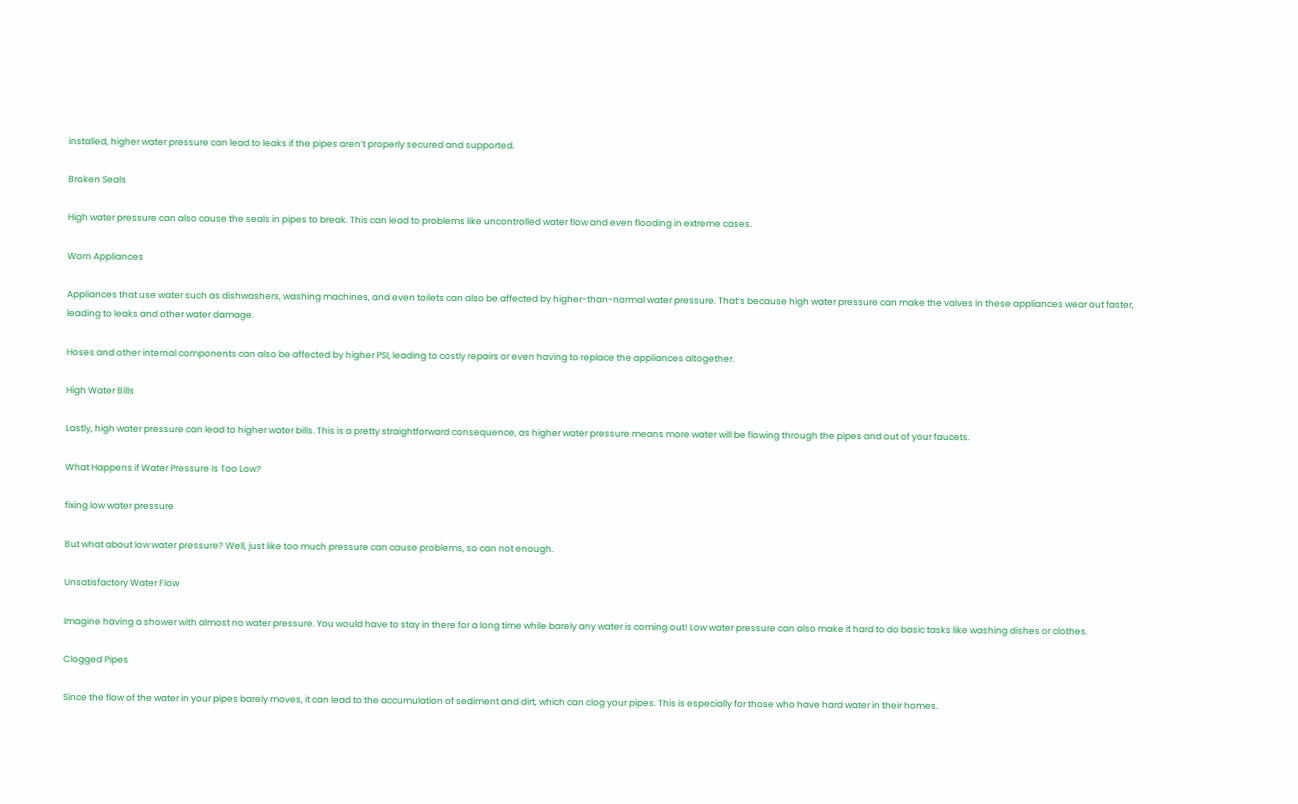installed, higher water pressure can lead to leaks if the pipes aren’t properly secured and supported.

Broken Seals

High water pressure can also cause the seals in pipes to break. This can lead to problems like uncontrolled water flow and even flooding in extreme cases.

Worn Appliances

Appliances that use water such as dishwashers, washing machines, and even toilets can also be affected by higher-than-normal water pressure. That’s because high water pressure can make the valves in these appliances wear out faster, leading to leaks and other water damage.

Hoses and other internal components can also be affected by higher PSI, leading to costly repairs or even having to replace the appliances altogether.

High Water Bills

Lastly, high water pressure can lead to higher water bills. This is a pretty straightforward consequence, as higher water pressure means more water will be flowing through the pipes and out of your faucets.

What Happens if Water Pressure Is Too Low?

fixing low water pressure

But what about low water pressure? Well, just like too much pressure can cause problems, so can not enough.

Unsatisfactory Water Flow

Imagine having a shower with almost no water pressure. You would have to stay in there for a long time while barely any water is coming out! Low water pressure can also make it hard to do basic tasks like washing dishes or clothes.

Clogged Pipes

Since the flow of the water in your pipes barely moves, it can lead to the accumulation of sediment and dirt, which can clog your pipes. This is especially for those who have hard water in their homes.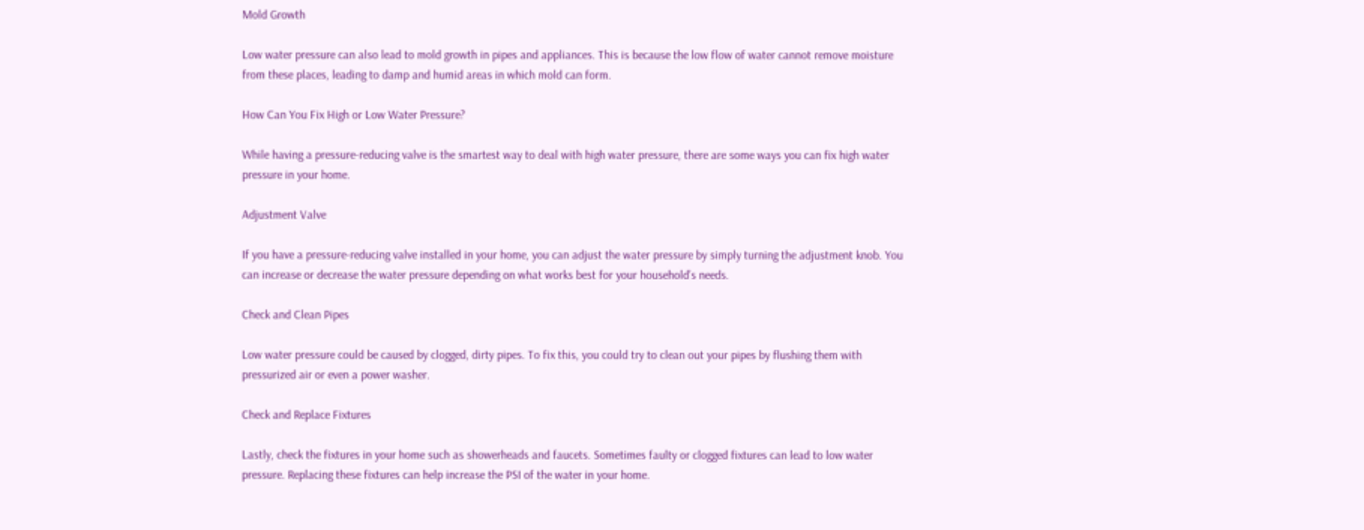Mold Growth

Low water pressure can also lead to mold growth in pipes and appliances. This is because the low flow of water cannot remove moisture from these places, leading to damp and humid areas in which mold can form.

How Can You Fix High or Low Water Pressure?

While having a pressure-reducing valve is the smartest way to deal with high water pressure, there are some ways you can fix high water pressure in your home.

Adjustment Valve

If you have a pressure-reducing valve installed in your home, you can adjust the water pressure by simply turning the adjustment knob. You can increase or decrease the water pressure depending on what works best for your household’s needs.

Check and Clean Pipes

Low water pressure could be caused by clogged, dirty pipes. To fix this, you could try to clean out your pipes by flushing them with pressurized air or even a power washer.

Check and Replace Fixtures

Lastly, check the fixtures in your home such as showerheads and faucets. Sometimes faulty or clogged fixtures can lead to low water pressure. Replacing these fixtures can help increase the PSI of the water in your home.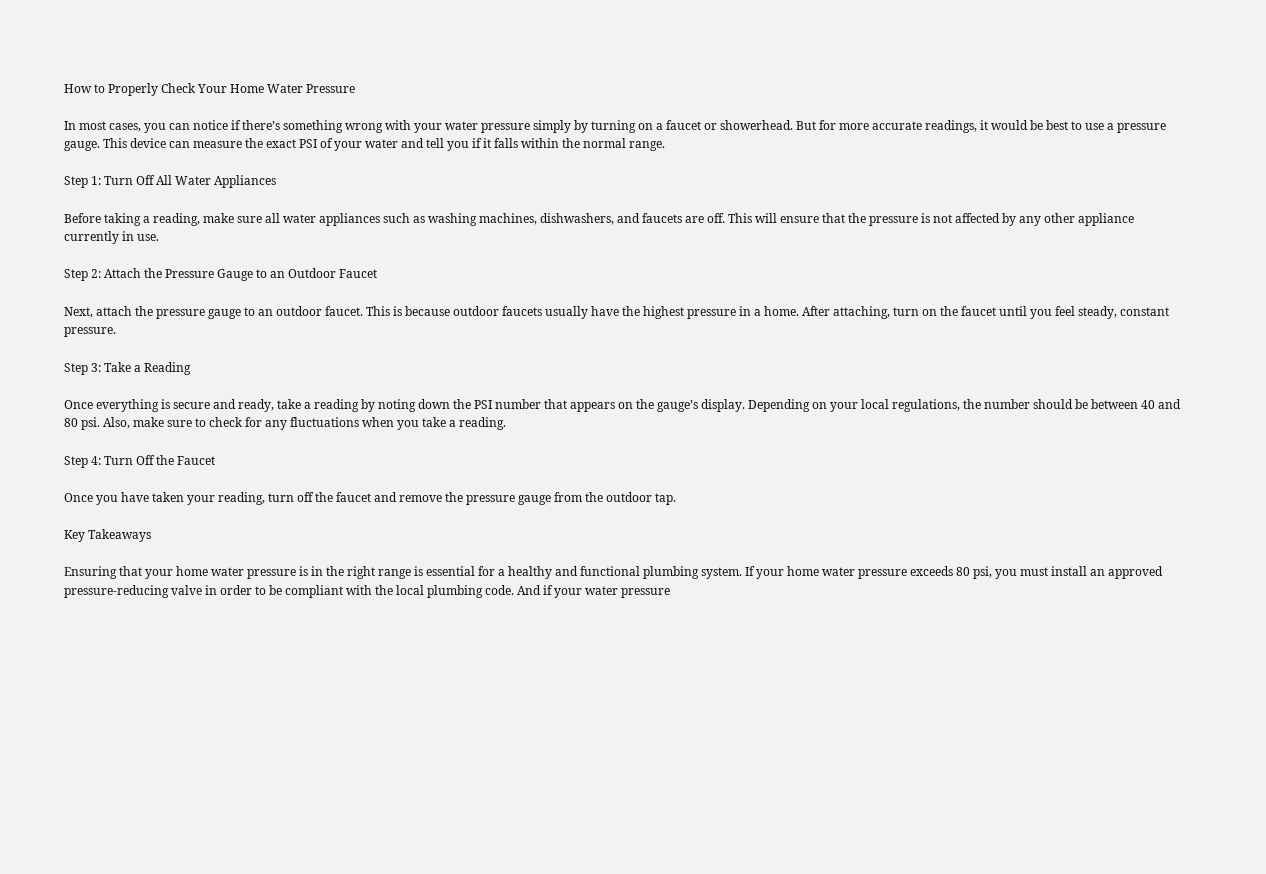How to Properly Check Your Home Water Pressure

In most cases, you can notice if there’s something wrong with your water pressure simply by turning on a faucet or showerhead. But for more accurate readings, it would be best to use a pressure gauge. This device can measure the exact PSI of your water and tell you if it falls within the normal range.

Step 1: Turn Off All Water Appliances

Before taking a reading, make sure all water appliances such as washing machines, dishwashers, and faucets are off. This will ensure that the pressure is not affected by any other appliance currently in use.

Step 2: Attach the Pressure Gauge to an Outdoor Faucet

Next, attach the pressure gauge to an outdoor faucet. This is because outdoor faucets usually have the highest pressure in a home. After attaching, turn on the faucet until you feel steady, constant pressure.

Step 3: Take a Reading

Once everything is secure and ready, take a reading by noting down the PSI number that appears on the gauge’s display. Depending on your local regulations, the number should be between 40 and 80 psi. Also, make sure to check for any fluctuations when you take a reading.

Step 4: Turn Off the Faucet

Once you have taken your reading, turn off the faucet and remove the pressure gauge from the outdoor tap.

Key Takeaways

Ensuring that your home water pressure is in the right range is essential for a healthy and functional plumbing system. If your home water pressure exceeds 80 psi, you must install an approved pressure-reducing valve in order to be compliant with the local plumbing code. And if your water pressure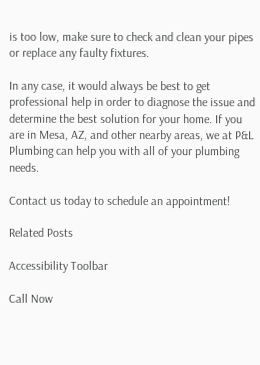is too low, make sure to check and clean your pipes or replace any faulty fixtures.

In any case, it would always be best to get professional help in order to diagnose the issue and determine the best solution for your home. If you are in Mesa, AZ, and other nearby areas, we at P&L Plumbing can help you with all of your plumbing needs.

Contact us today to schedule an appointment!

Related Posts

Accessibility Toolbar

Call Now